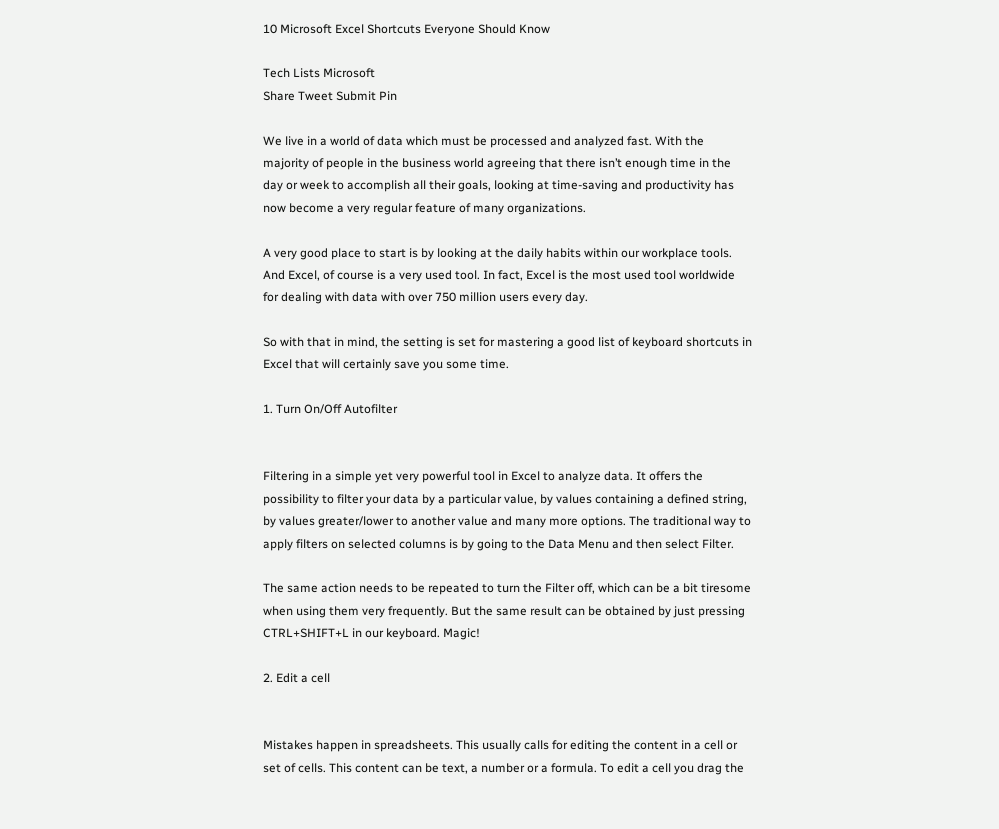10 Microsoft Excel Shortcuts Everyone Should Know

Tech Lists Microsoft
Share Tweet Submit Pin

We live in a world of data which must be processed and analyzed fast. With the majority of people in the business world agreeing that there isn’t enough time in the day or week to accomplish all their goals, looking at time-saving and productivity has now become a very regular feature of many organizations.

A very good place to start is by looking at the daily habits within our workplace tools. And Excel, of course is a very used tool. In fact, Excel is the most used tool worldwide for dealing with data with over 750 million users every day.

So with that in mind, the setting is set for mastering a good list of keyboard shortcuts in Excel that will certainly save you some time.

1. Turn On/Off Autofilter


Filtering in a simple yet very powerful tool in Excel to analyze data. It offers the possibility to filter your data by a particular value, by values containing a defined string, by values greater/lower to another value and many more options. The traditional way to apply filters on selected columns is by going to the Data Menu and then select Filter.

The same action needs to be repeated to turn the Filter off, which can be a bit tiresome when using them very frequently. But the same result can be obtained by just pressing CTRL+SHIFT+L in our keyboard. Magic!

2. Edit a cell


Mistakes happen in spreadsheets. This usually calls for editing the content in a cell or set of cells. This content can be text, a number or a formula. To edit a cell you drag the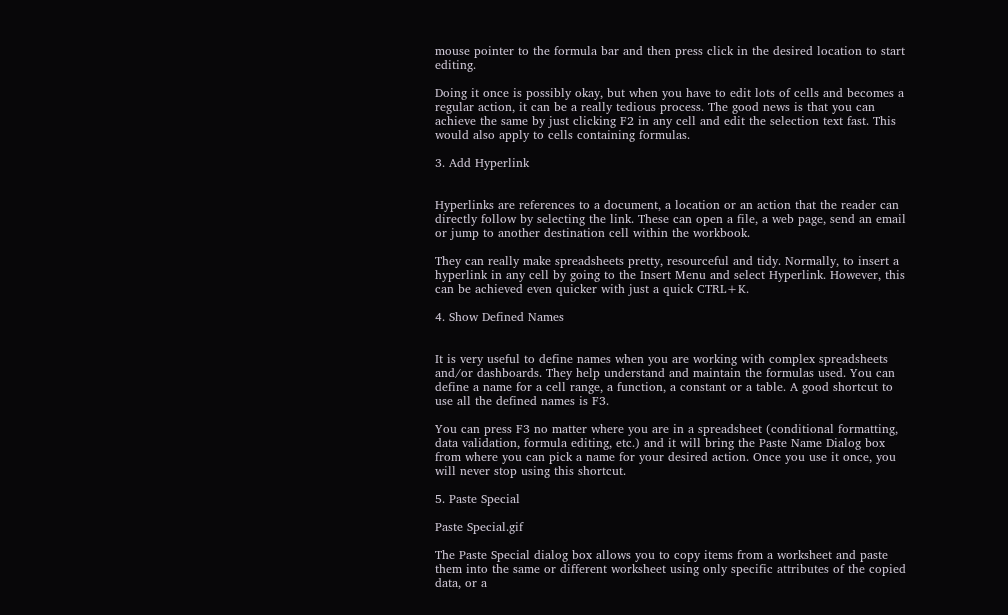mouse pointer to the formula bar and then press click in the desired location to start editing.

Doing it once is possibly okay, but when you have to edit lots of cells and becomes a regular action, it can be a really tedious process. The good news is that you can achieve the same by just clicking F2 in any cell and edit the selection text fast. This would also apply to cells containing formulas.

3. Add Hyperlink


Hyperlinks are references to a document, a location or an action that the reader can directly follow by selecting the link. These can open a file, a web page, send an email or jump to another destination cell within the workbook.

They can really make spreadsheets pretty, resourceful and tidy. Normally, to insert a hyperlink in any cell by going to the Insert Menu and select Hyperlink. However, this can be achieved even quicker with just a quick CTRL+K.

4. Show Defined Names


It is very useful to define names when you are working with complex spreadsheets and/or dashboards. They help understand and maintain the formulas used. You can define a name for a cell range, a function, a constant or a table. A good shortcut to use all the defined names is F3.

You can press F3 no matter where you are in a spreadsheet (conditional formatting, data validation, formula editing, etc.) and it will bring the Paste Name Dialog box from where you can pick a name for your desired action. Once you use it once, you will never stop using this shortcut.

5. Paste Special

Paste Special.gif

The Paste Special dialog box allows you to copy items from a worksheet and paste them into the same or different worksheet using only specific attributes of the copied data, or a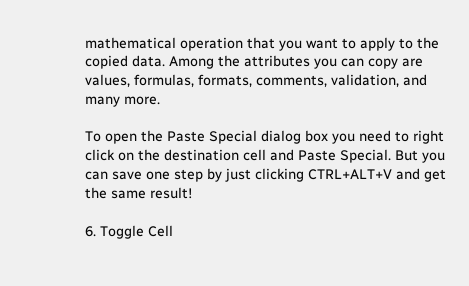mathematical operation that you want to apply to the copied data. Among the attributes you can copy are values, formulas, formats, comments, validation, and many more.

To open the Paste Special dialog box you need to right click on the destination cell and Paste Special. But you can save one step by just clicking CTRL+ALT+V and get the same result!

6. Toggle Cell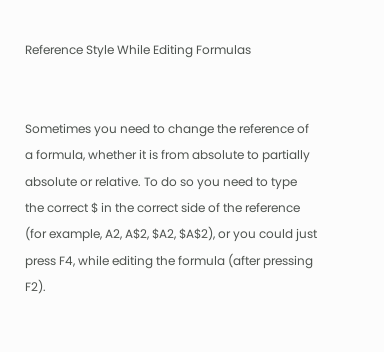Reference Style While Editing Formulas


Sometimes you need to change the reference of a formula, whether it is from absolute to partially absolute or relative. To do so you need to type the correct $ in the correct side of the reference (for example, A2, A$2, $A2, $A$2), or you could just press F4, while editing the formula (after pressing F2).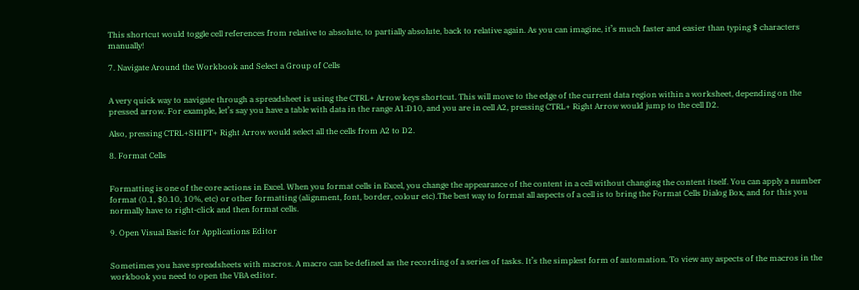This shortcut would toggle cell references from relative to absolute, to partially absolute, back to relative again. As you can imagine, it’s much faster and easier than typing $ characters manually!

7. Navigate Around the Workbook and Select a Group of Cells


A very quick way to navigate through a spreadsheet is using the CTRL+ Arrow keys shortcut. This will move to the edge of the current data region within a worksheet, depending on the pressed arrow. For example, let’s say you have a table with data in the range A1:D10, and you are in cell A2, pressing CTRL+ Right Arrow would jump to the cell D2.

Also, pressing CTRL+SHIFT+ Right Arrow would select all the cells from A2 to D2.

8. Format Cells


Formatting is one of the core actions in Excel. When you format cells in Excel, you change the appearance of the content in a cell without changing the content itself. You can apply a number format (0.1, $0.10, 10%, etc) or other formatting (alignment, font, border, colour etc).The best way to format all aspects of a cell is to bring the Format Cells Dialog Box, and for this you normally have to right-click and then format cells.

9. Open Visual Basic for Applications Editor


Sometimes you have spreadsheets with macros. A macro can be defined as the recording of a series of tasks. It’s the simplest form of automation. To view any aspects of the macros in the workbook you need to open the VBA editor.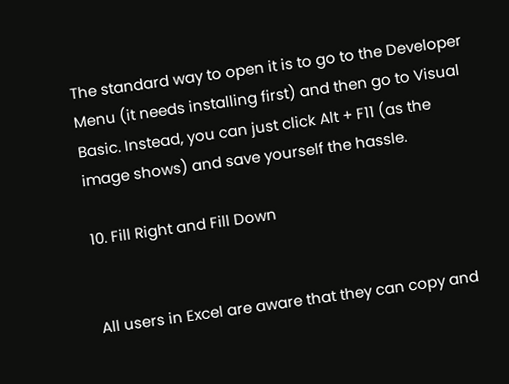The standard way to open it is to go to the Developer Menu (it needs installing first) and then go to Visual Basic. Instead, you can just click Alt + F11 (as the image shows) and save yourself the hassle.

10. Fill Right and Fill Down


All users in Excel are aware that they can copy and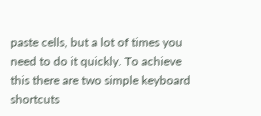paste cells, but a lot of times you need to do it quickly. To achieve this there are two simple keyboard shortcuts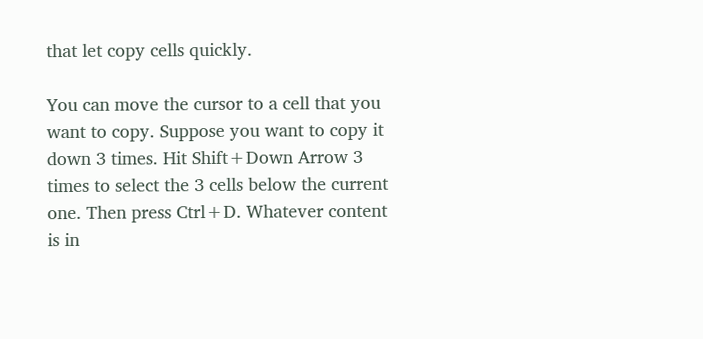that let copy cells quickly.

You can move the cursor to a cell that you want to copy. Suppose you want to copy it down 3 times. Hit Shift+Down Arrow 3 times to select the 3 cells below the current one. Then press Ctrl+D. Whatever content is in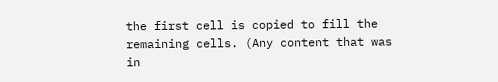the first cell is copied to fill the remaining cells. (Any content that was in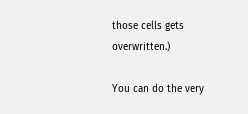those cells gets overwritten.)

You can do the very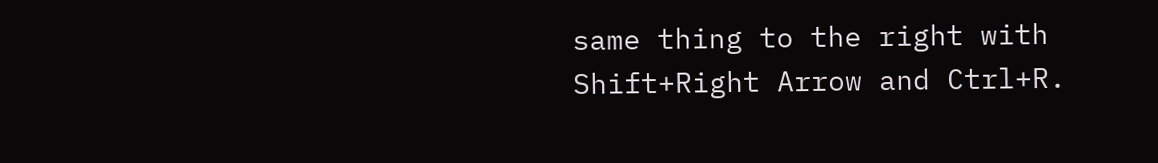same thing to the right with Shift+Right Arrow and Ctrl+R.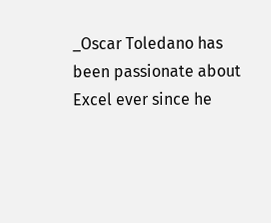_Oscar Toledano has been passionate about Excel ever since he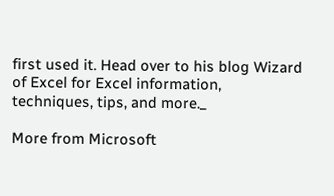first used it. Head over to his blog Wizard of Excel for Excel information, techniques, tips, and more._

More from Microsoft